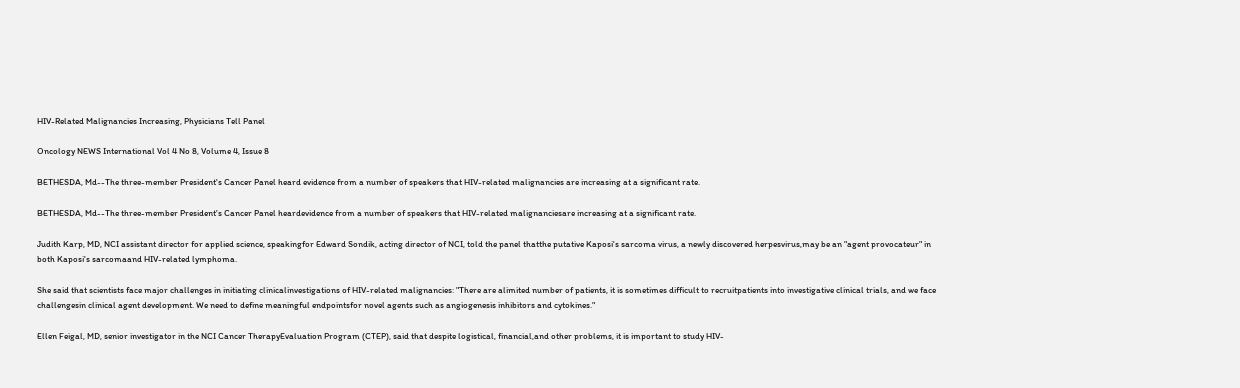HIV-Related Malignancies Increasing, Physicians Tell Panel

Oncology NEWS International Vol 4 No 8, Volume 4, Issue 8

BETHESDA, Md--The three-member President's Cancer Panel heard evidence from a number of speakers that HIV-related malignancies are increasing at a significant rate.

BETHESDA, Md--The three-member President's Cancer Panel heardevidence from a number of speakers that HIV-related malignanciesare increasing at a significant rate.

Judith Karp, MD, NCI assistant director for applied science, speakingfor Edward Sondik, acting director of NCI, told the panel thatthe putative Kaposi's sarcoma virus, a newly discovered herpesvirus,may be an "agent provocateur" in both Kaposi's sarcomaand HIV-related lymphoma.

She said that scientists face major challenges in initiating clinicalinvestigations of HIV-related malignancies: "There are alimited number of patients, it is sometimes difficult to recruitpatients into investigative clinical trials, and we face challengesin clinical agent development. We need to define meaningful endpointsfor novel agents such as angiogenesis inhibitors and cytokines."

Ellen Feigal, MD, senior investigator in the NCI Cancer TherapyEvaluation Program (CTEP), said that despite logistical, financial,and other problems, it is important to study HIV-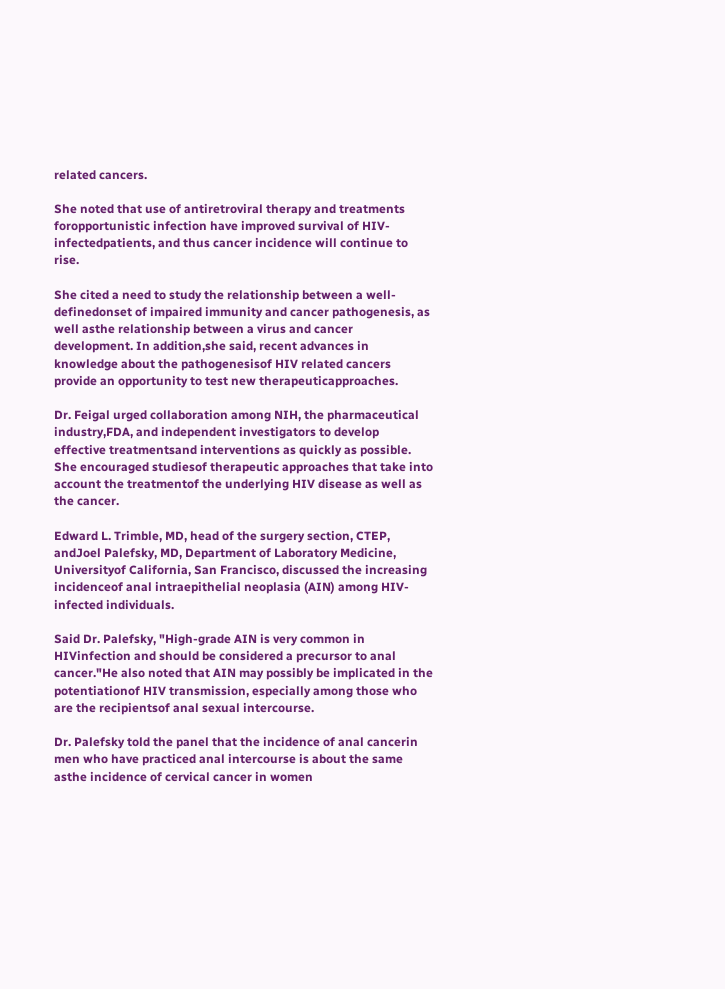related cancers.

She noted that use of antiretroviral therapy and treatments foropportunistic infection have improved survival of HIV-infectedpatients, and thus cancer incidence will continue to rise.

She cited a need to study the relationship between a well-definedonset of impaired immunity and cancer pathogenesis, as well asthe relationship between a virus and cancer development. In addition,she said, recent advances in knowledge about the pathogenesisof HIV related cancers provide an opportunity to test new therapeuticapproaches.

Dr. Feigal urged collaboration among NIH, the pharmaceutical industry,FDA, and independent investigators to develop effective treatmentsand interventions as quickly as possible. She encouraged studiesof therapeutic approaches that take into account the treatmentof the underlying HIV disease as well as the cancer.

Edward L. Trimble, MD, head of the surgery section, CTEP, andJoel Palefsky, MD, Department of Laboratory Medicine, Universityof California, San Francisco, discussed the increasing incidenceof anal intraepithelial neoplasia (AIN) among HIV-infected individuals.

Said Dr. Palefsky, "High-grade AIN is very common in HIVinfection and should be considered a precursor to anal cancer."He also noted that AIN may possibly be implicated in the potentiationof HIV transmission, especially among those who are the recipientsof anal sexual intercourse.

Dr. Palefsky told the panel that the incidence of anal cancerin men who have practiced anal intercourse is about the same asthe incidence of cervical cancer in women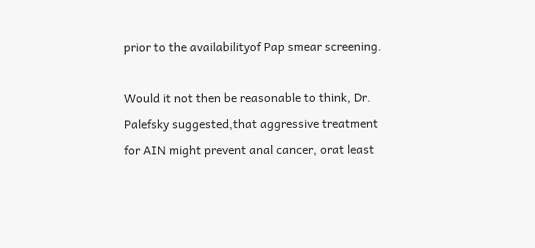prior to the availabilityof Pap smear screening.

Would it not then be reasonable to think, Dr. Palefsky suggested,that aggressive treatment for AIN might prevent anal cancer, orat least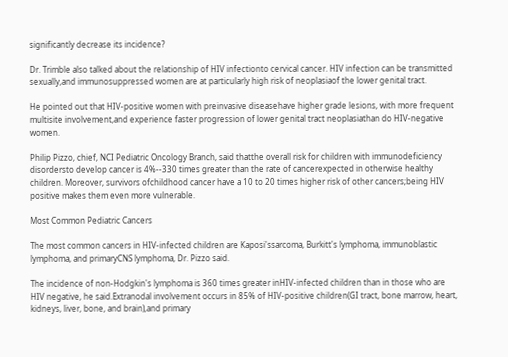significantly decrease its incidence?

Dr. Trimble also talked about the relationship of HIV infectionto cervical cancer. HIV infection can be transmitted sexually,and immunosuppressed women are at particularly high risk of neoplasiaof the lower genital tract.

He pointed out that HIV-positive women with preinvasive diseasehave higher grade lesions, with more frequent multisite involvement,and experience faster progression of lower genital tract neoplasiathan do HIV-negative women.

Philip Pizzo, chief, NCI Pediatric Oncology Branch, said thatthe overall risk for children with immunodeficiency disordersto develop cancer is 4%--330 times greater than the rate of cancerexpected in otherwise healthy children. Moreover, survivors ofchildhood cancer have a 10 to 20 times higher risk of other cancers;being HIV positive makes them even more vulnerable.

Most Common Pediatric Cancers

The most common cancers in HIV-infected children are Kaposi'ssarcoma, Burkitt's lymphoma, immunoblastic lymphoma, and primaryCNS lymphoma, Dr. Pizzo said.

The incidence of non-Hodgkin's lymphoma is 360 times greater inHIV-infected children than in those who are HIV negative, he said.Extranodal involvement occurs in 85% of HIV-positive children(GI tract, bone marrow, heart, kidneys, liver, bone, and brain),and primary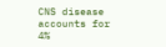CNS disease accounts for 4%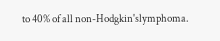to 40% of all non-Hodgkin'slymphoma.